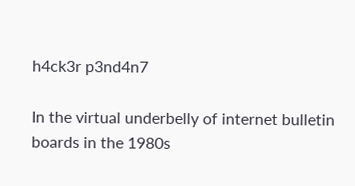h4ck3r p3nd4n7

In the virtual underbelly of internet bulletin boards in the 1980s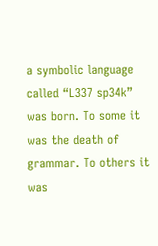a symbolic language called “L337 sp34k” was born. To some it was the death of grammar. To others it was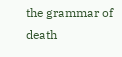the grammar of death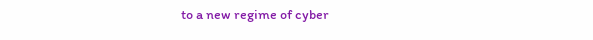to a new regime of cyber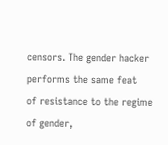censors. The gender hacker performs the same feat
of resistance to the regime of gender,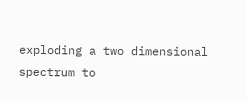exploding a two dimensional spectrum to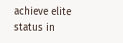achieve elite status in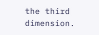the third dimension.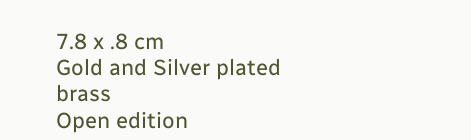7.8 x .8 cm
Gold and Silver plated brass
Open edition